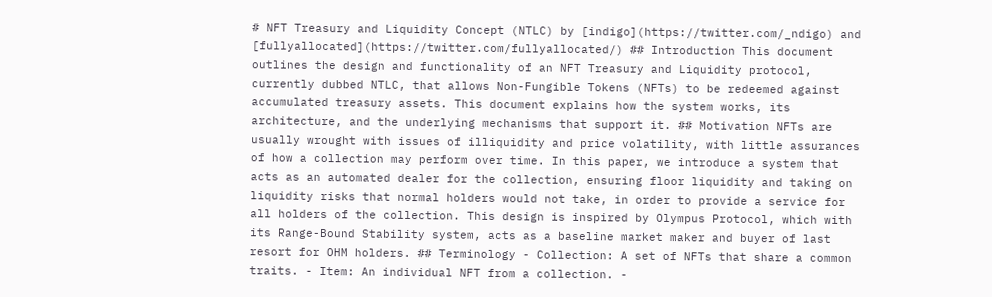# NFT Treasury and Liquidity Concept (NTLC) by [indigo](https://twitter.com/_ndigo) and [fullyallocated](https://twitter.com/fullyallocated/) ## Introduction This document outlines the design and functionality of an NFT Treasury and Liquidity protocol, currently dubbed NTLC, that allows Non-Fungible Tokens (NFTs) to be redeemed against accumulated treasury assets. This document explains how the system works, its architecture, and the underlying mechanisms that support it. ## Motivation NFTs are usually wrought with issues of illiquidity and price volatility, with little assurances of how a collection may perform over time. In this paper, we introduce a system that acts as an automated dealer for the collection, ensuring floor liquidity and taking on liquidity risks that normal holders would not take, in order to provide a service for all holders of the collection. This design is inspired by Olympus Protocol, which with its Range-Bound Stability system, acts as a baseline market maker and buyer of last resort for OHM holders. ## Terminology - Collection: A set of NFTs that share a common traits. - Item: An individual NFT from a collection. -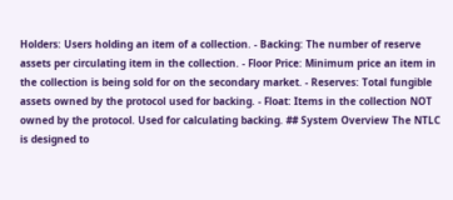Holders: Users holding an item of a collection. - Backing: The number of reserve assets per circulating item in the collection. - Floor Price: Minimum price an item in the collection is being sold for on the secondary market. - Reserves: Total fungible assets owned by the protocol used for backing. - Float: Items in the collection NOT owned by the protocol. Used for calculating backing. ## System Overview The NTLC is designed to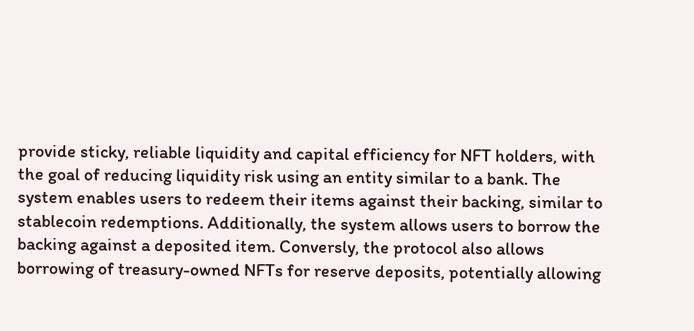provide sticky, reliable liquidity and capital efficiency for NFT holders, with the goal of reducing liquidity risk using an entity similar to a bank. The system enables users to redeem their items against their backing, similar to stablecoin redemptions. Additionally, the system allows users to borrow the backing against a deposited item. Conversly, the protocol also allows borrowing of treasury-owned NFTs for reserve deposits, potentially allowing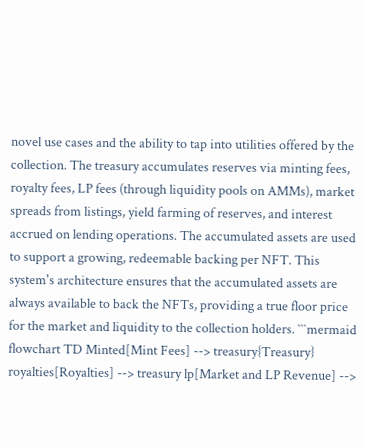novel use cases and the ability to tap into utilities offered by the collection. The treasury accumulates reserves via minting fees, royalty fees, LP fees (through liquidity pools on AMMs), market spreads from listings, yield farming of reserves, and interest accrued on lending operations. The accumulated assets are used to support a growing, redeemable backing per NFT. This system's architecture ensures that the accumulated assets are always available to back the NFTs, providing a true floor price for the market and liquidity to the collection holders. ```mermaid flowchart TD Minted[Mint Fees] --> treasury{Treasury} royalties[Royalties] --> treasury lp[Market and LP Revenue] -->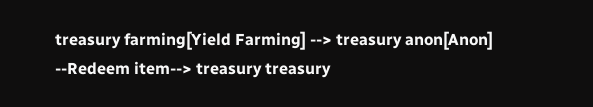treasury farming[Yield Farming] --> treasury anon[Anon] --Redeem item--> treasury treasury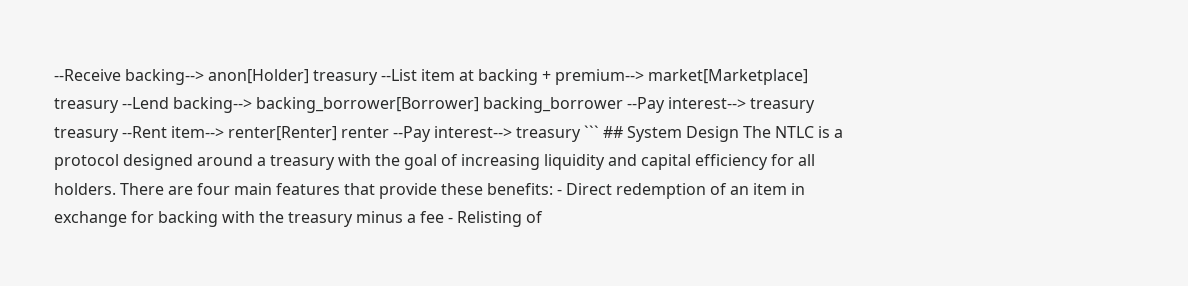--Receive backing--> anon[Holder] treasury --List item at backing + premium--> market[Marketplace] treasury --Lend backing--> backing_borrower[Borrower] backing_borrower --Pay interest--> treasury treasury --Rent item--> renter[Renter] renter --Pay interest--> treasury ``` ## System Design The NTLC is a protocol designed around a treasury with the goal of increasing liquidity and capital efficiency for all holders. There are four main features that provide these benefits: - Direct redemption of an item in exchange for backing with the treasury minus a fee - Relisting of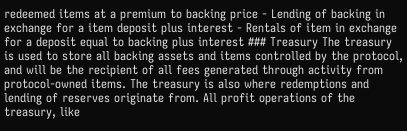redeemed items at a premium to backing price - Lending of backing in exchange for a item deposit plus interest - Rentals of item in exchange for a deposit equal to backing plus interest ### Treasury The treasury is used to store all backing assets and items controlled by the protocol, and will be the recipient of all fees generated through activity from protocol-owned items. The treasury is also where redemptions and lending of reserves originate from. All profit operations of the treasury, like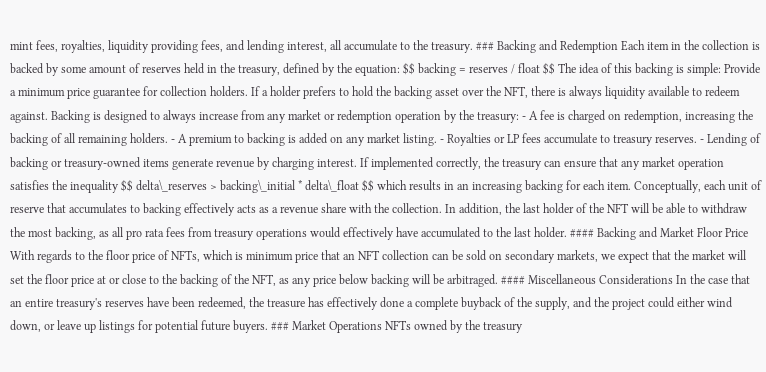mint fees, royalties, liquidity providing fees, and lending interest, all accumulate to the treasury. ### Backing and Redemption Each item in the collection is backed by some amount of reserves held in the treasury, defined by the equation: $$ backing = reserves / float $$ The idea of this backing is simple: Provide a minimum price guarantee for collection holders. If a holder prefers to hold the backing asset over the NFT, there is always liquidity available to redeem against. Backing is designed to always increase from any market or redemption operation by the treasury: - A fee is charged on redemption, increasing the backing of all remaining holders. - A premium to backing is added on any market listing. - Royalties or LP fees accumulate to treasury reserves. - Lending of backing or treasury-owned items generate revenue by charging interest. If implemented correctly, the treasury can ensure that any market operation satisfies the inequality $$ delta\_reserves > backing\_initial * delta\_float $$ which results in an increasing backing for each item. Conceptually, each unit of reserve that accumulates to backing effectively acts as a revenue share with the collection. In addition, the last holder of the NFT will be able to withdraw the most backing, as all pro rata fees from treasury operations would effectively have accumulated to the last holder. #### Backing and Market Floor Price With regards to the floor price of NFTs, which is minimum price that an NFT collection can be sold on secondary markets, we expect that the market will set the floor price at or close to the backing of the NFT, as any price below backing will be arbitraged. #### Miscellaneous Considerations In the case that an entire treasury's reserves have been redeemed, the treasure has effectively done a complete buyback of the supply, and the project could either wind down, or leave up listings for potential future buyers. ### Market Operations NFTs owned by the treasury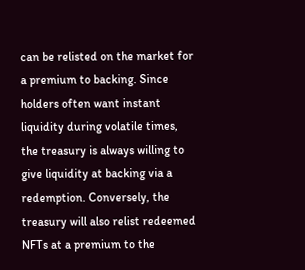can be relisted on the market for a premium to backing. Since holders often want instant liquidity during volatile times, the treasury is always willing to give liquidity at backing via a redemption. Conversely, the treasury will also relist redeemed NFTs at a premium to the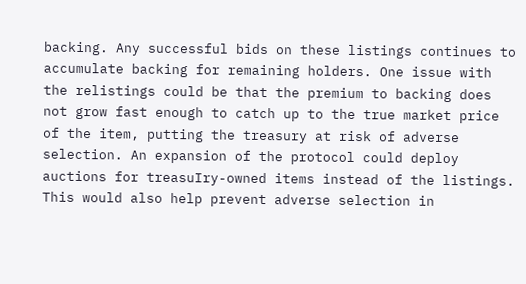backing. Any successful bids on these listings continues to accumulate backing for remaining holders. One issue with the relistings could be that the premium to backing does not grow fast enough to catch up to the true market price of the item, putting the treasury at risk of adverse selection. An expansion of the protocol could deploy auctions for treasuIry-owned items instead of the listings. This would also help prevent adverse selection in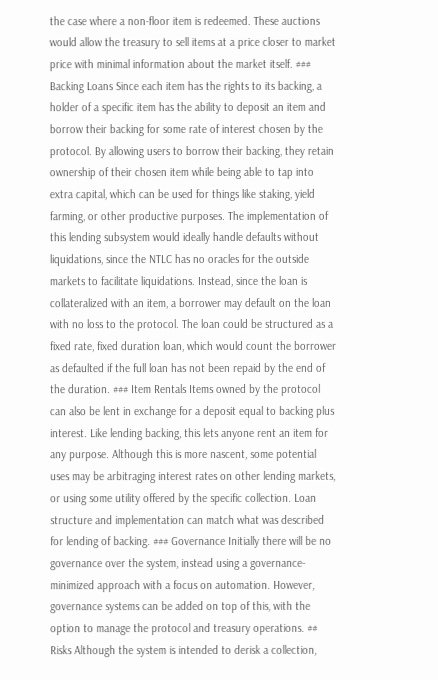the case where a non-floor item is redeemed. These auctions would allow the treasury to sell items at a price closer to market price with minimal information about the market itself. ### Backing Loans Since each item has the rights to its backing, a holder of a specific item has the ability to deposit an item and borrow their backing for some rate of interest chosen by the protocol. By allowing users to borrow their backing, they retain ownership of their chosen item while being able to tap into extra capital, which can be used for things like staking, yield farming, or other productive purposes. The implementation of this lending subsystem would ideally handle defaults without liquidations, since the NTLC has no oracles for the outside markets to facilitate liquidations. Instead, since the loan is collateralized with an item, a borrower may default on the loan with no loss to the protocol. The loan could be structured as a fixed rate, fixed duration loan, which would count the borrower as defaulted if the full loan has not been repaid by the end of the duration. ### Item Rentals Items owned by the protocol can also be lent in exchange for a deposit equal to backing plus interest. Like lending backing, this lets anyone rent an item for any purpose. Although this is more nascent, some potential uses may be arbitraging interest rates on other lending markets, or using some utility offered by the specific collection. Loan structure and implementation can match what was described for lending of backing. ### Governance Initially there will be no governance over the system, instead using a governance-minimized approach with a focus on automation. However, governance systems can be added on top of this, with the option to manage the protocol and treasury operations. ## Risks Although the system is intended to derisk a collection,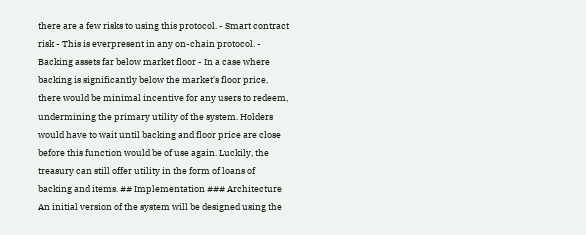there are a few risks to using this protocol. - Smart contract risk - This is everpresent in any on-chain protocol. - Backing assets far below market floor - In a case where backing is significantly below the market's floor price, there would be minimal incentive for any users to redeem, undermining the primary utility of the system. Holders would have to wait until backing and floor price are close before this function would be of use again. Luckily, the treasury can still offer utility in the form of loans of backing and items. ## Implementation ### Architecture An initial version of the system will be designed using the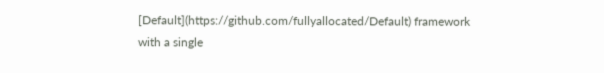[Default](https://github.com/fullyallocated/Default) framework with a single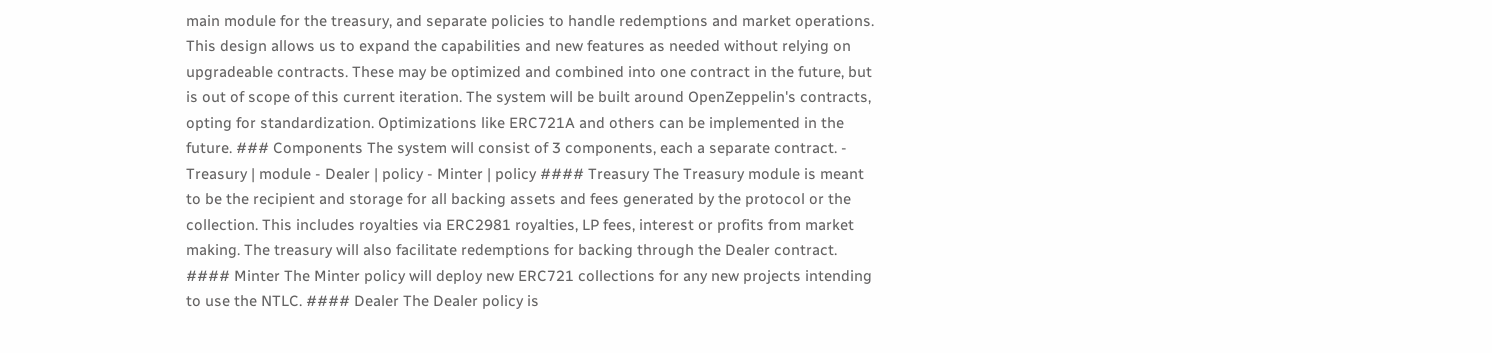main module for the treasury, and separate policies to handle redemptions and market operations. This design allows us to expand the capabilities and new features as needed without relying on upgradeable contracts. These may be optimized and combined into one contract in the future, but is out of scope of this current iteration. The system will be built around OpenZeppelin's contracts, opting for standardization. Optimizations like ERC721A and others can be implemented in the future. ### Components The system will consist of 3 components, each a separate contract. - Treasury | module - Dealer | policy - Minter | policy #### Treasury The Treasury module is meant to be the recipient and storage for all backing assets and fees generated by the protocol or the collection. This includes royalties via ERC2981 royalties, LP fees, interest or profits from market making. The treasury will also facilitate redemptions for backing through the Dealer contract. #### Minter The Minter policy will deploy new ERC721 collections for any new projects intending to use the NTLC. #### Dealer The Dealer policy is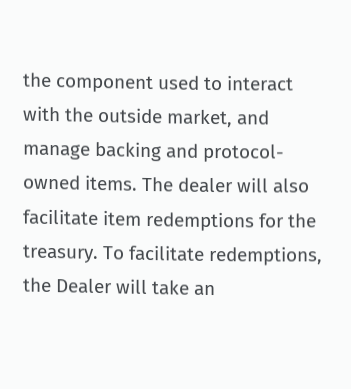the component used to interact with the outside market, and manage backing and protocol-owned items. The dealer will also facilitate item redemptions for the treasury. To facilitate redemptions, the Dealer will take an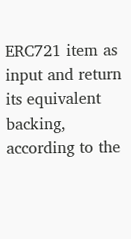ERC721 item as input and return its equivalent backing, according to the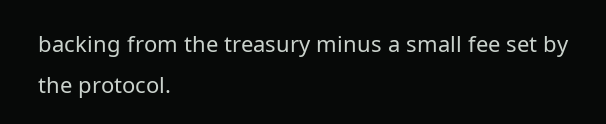backing from the treasury minus a small fee set by the protocol.